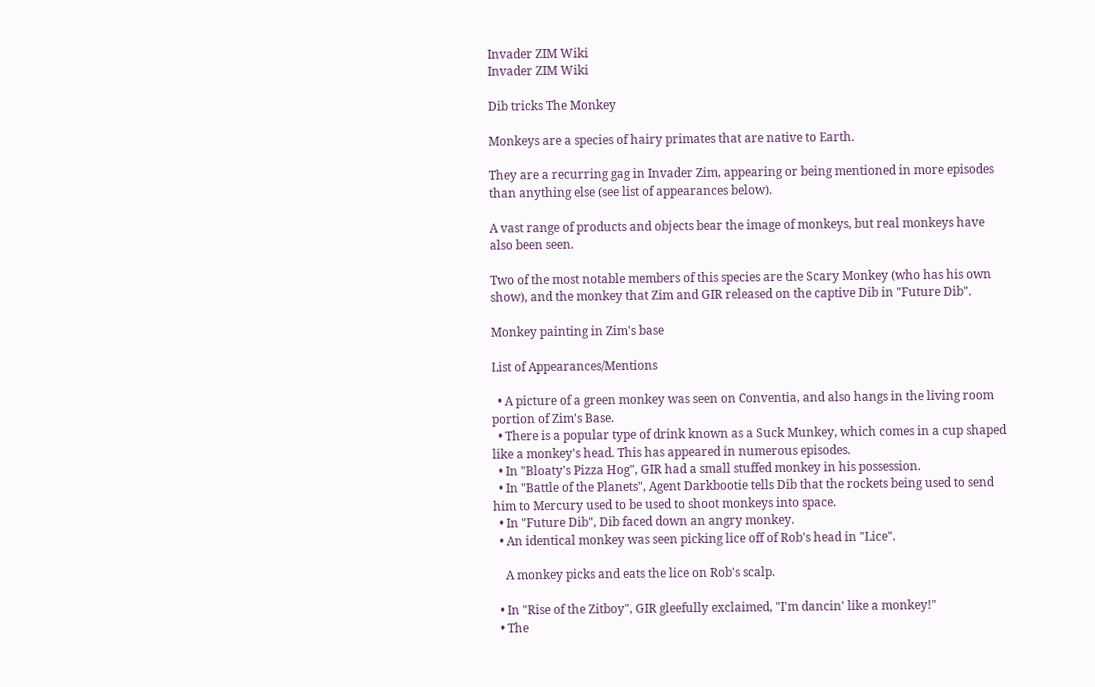Invader ZIM Wiki
Invader ZIM Wiki

Dib tricks The Monkey

Monkeys are a species of hairy primates that are native to Earth.

They are a recurring gag in Invader Zim, appearing or being mentioned in more episodes than anything else (see list of appearances below).

A vast range of products and objects bear the image of monkeys, but real monkeys have also been seen.

Two of the most notable members of this species are the Scary Monkey (who has his own show), and the monkey that Zim and GIR released on the captive Dib in "Future Dib".

Monkey painting in Zim's base

List of Appearances/Mentions

  • A picture of a green monkey was seen on Conventia, and also hangs in the living room portion of Zim's Base.
  • There is a popular type of drink known as a Suck Munkey, which comes in a cup shaped like a monkey's head. This has appeared in numerous episodes.
  • In "Bloaty's Pizza Hog", GIR had a small stuffed monkey in his possession.
  • In "Battle of the Planets", Agent Darkbootie tells Dib that the rockets being used to send him to Mercury used to be used to shoot monkeys into space.
  • In "Future Dib", Dib faced down an angry monkey.
  • An identical monkey was seen picking lice off of Rob's head in "Lice".

    A monkey picks and eats the lice on Rob's scalp.

  • In "Rise of the Zitboy", GIR gleefully exclaimed, "I'm dancin' like a monkey!"
  • The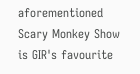aforementioned Scary Monkey Show is GIR's favourite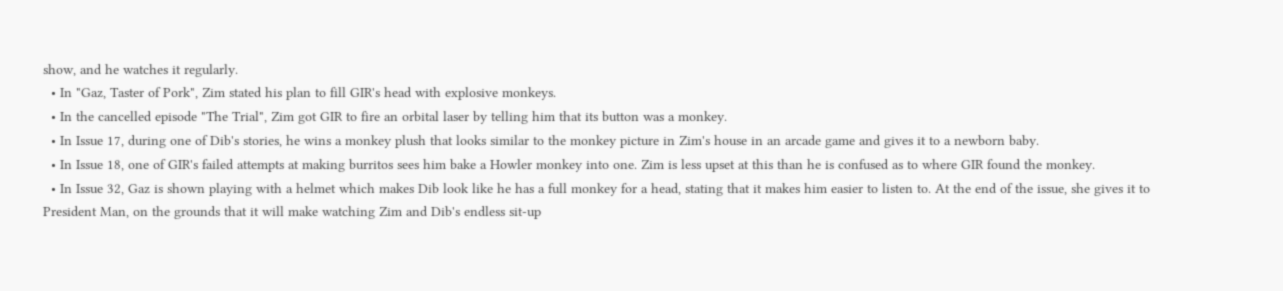show, and he watches it regularly.
  • In "Gaz, Taster of Pork", Zim stated his plan to fill GIR's head with explosive monkeys.
  • In the cancelled episode "The Trial", Zim got GIR to fire an orbital laser by telling him that its button was a monkey.
  • In Issue 17, during one of Dib's stories, he wins a monkey plush that looks similar to the monkey picture in Zim's house in an arcade game and gives it to a newborn baby.
  • In Issue 18, one of GIR's failed attempts at making burritos sees him bake a Howler monkey into one. Zim is less upset at this than he is confused as to where GIR found the monkey.
  • In Issue 32, Gaz is shown playing with a helmet which makes Dib look like he has a full monkey for a head, stating that it makes him easier to listen to. At the end of the issue, she gives it to President Man, on the grounds that it will make watching Zim and Dib's endless sit-up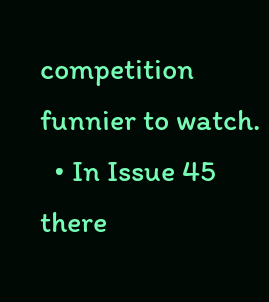competition funnier to watch.
  • In Issue 45 there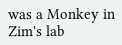was a Monkey in Zim's lab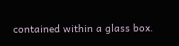contained within a glass box.